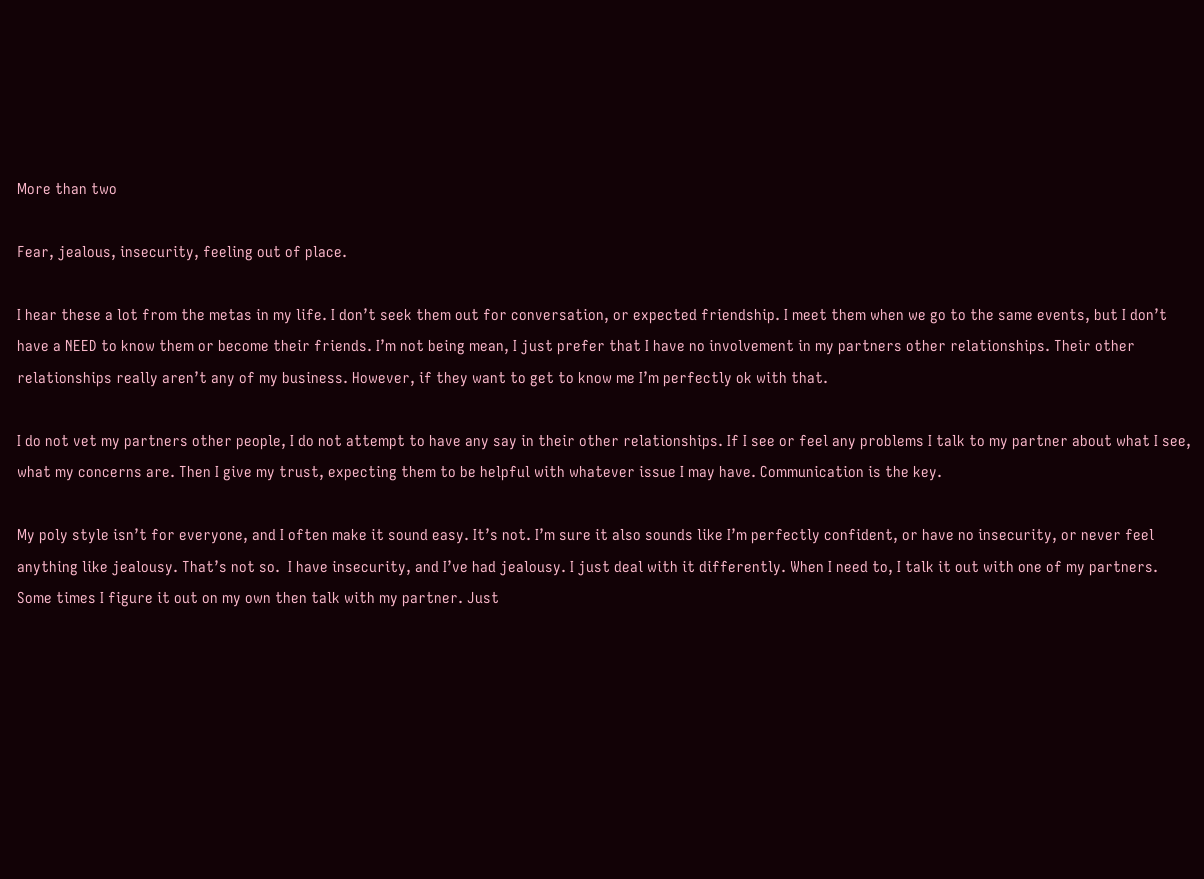More than two

Fear, jealous, insecurity, feeling out of place.

I hear these a lot from the metas in my life. I don’t seek them out for conversation, or expected friendship. I meet them when we go to the same events, but I don’t have a NEED to know them or become their friends. I’m not being mean, I just prefer that I have no involvement in my partners other relationships. Their other relationships really aren’t any of my business. However, if they want to get to know me I’m perfectly ok with that.

I do not vet my partners other people, I do not attempt to have any say in their other relationships. If I see or feel any problems I talk to my partner about what I see, what my concerns are. Then I give my trust, expecting them to be helpful with whatever issue I may have. Communication is the key.

My poly style isn’t for everyone, and I often make it sound easy. It’s not. I’m sure it also sounds like I’m perfectly confident, or have no insecurity, or never feel anything like jealousy. That’s not so.  I have insecurity, and I’ve had jealousy. I just deal with it differently. When I need to, I talk it out with one of my partners. Some times I figure it out on my own then talk with my partner. Just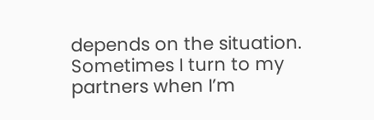depends on the situation. Sometimes I turn to my partners when I’m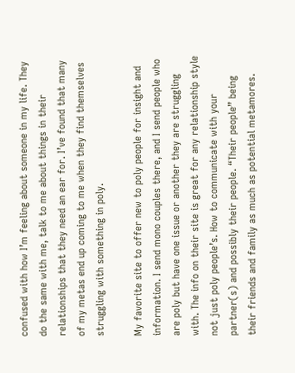confused with how I’m feeling about someone in my life. They do the same with me, talk to me about things in their relationships that they need an ear for. I’ve found that many of my metas end up coming to me when they find themselves struggling with something in poly.

My favorite site to offer new to poly people for insight and information. I send mono couples there, and I send people who are poly but have one issue or another they are struggling with. The info on their site is great for any relationship style not just poly people’s. How to communicate with your partner(s) and possibly their people. “Their people” being their friends and family as much as potential metamores.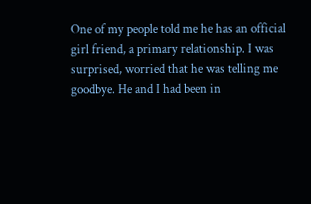One of my people told me he has an official girl friend, a primary relationship. I was surprised, worried that he was telling me goodbye. He and I had been in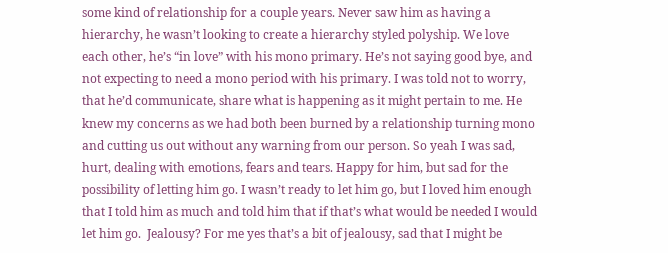some kind of relationship for a couple years. Never saw him as having a hierarchy, he wasn’t looking to create a hierarchy styled polyship. We love each other, he’s “in love” with his mono primary. He’s not saying good bye, and not expecting to need a mono period with his primary. I was told not to worry, that he’d communicate, share what is happening as it might pertain to me. He knew my concerns as we had both been burned by a relationship turning mono and cutting us out without any warning from our person. So yeah I was sad, hurt, dealing with emotions, fears and tears. Happy for him, but sad for the possibility of letting him go. I wasn’t ready to let him go, but I loved him enough that I told him as much and told him that if that’s what would be needed I would let him go.  Jealousy? For me yes that’s a bit of jealousy, sad that I might be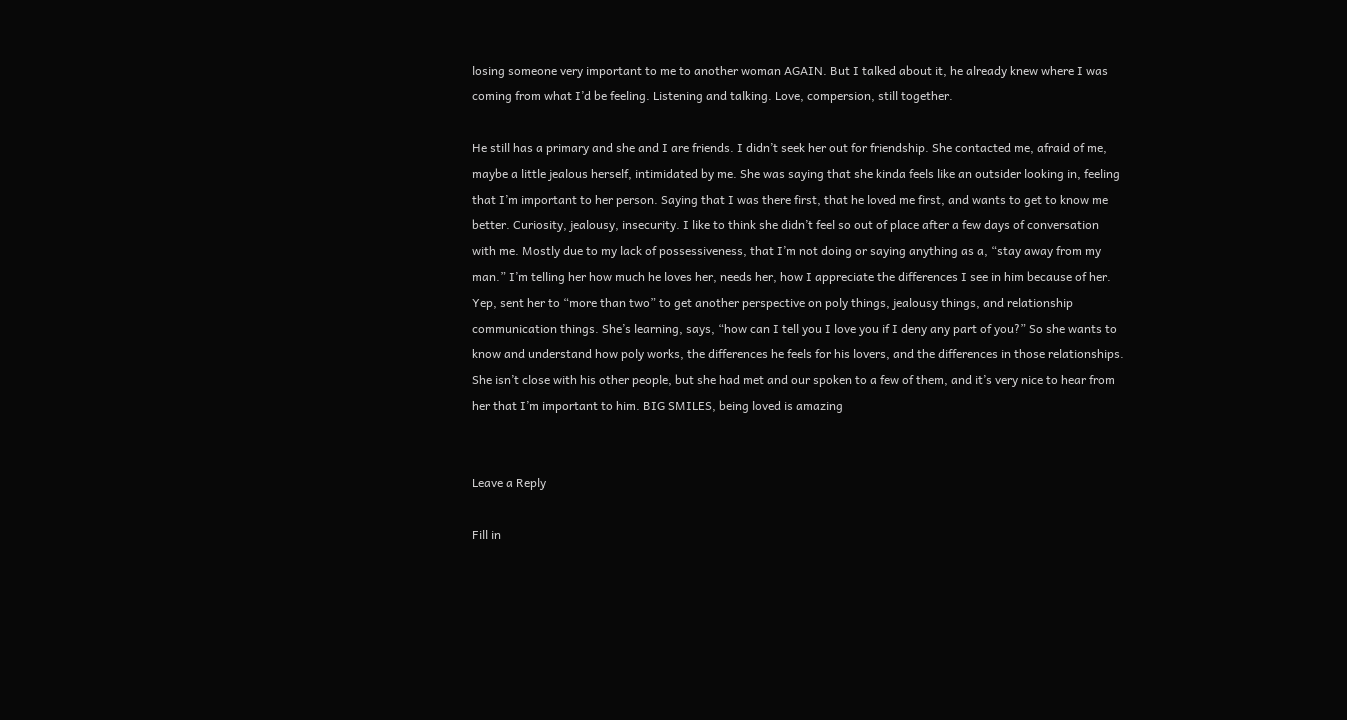losing someone very important to me to another woman AGAIN. But I talked about it, he already knew where I was coming from what I’d be feeling. Listening and talking. Love, compersion, still together.

He still has a primary and she and I are friends. I didn’t seek her out for friendship. She contacted me, afraid of me, maybe a little jealous herself, intimidated by me. She was saying that she kinda feels like an outsider looking in, feeling that I’m important to her person. Saying that I was there first, that he loved me first, and wants to get to know me better. Curiosity, jealousy, insecurity. I like to think she didn’t feel so out of place after a few days of conversation with me. Mostly due to my lack of possessiveness, that I’m not doing or saying anything as a, “stay away from my man.” I’m telling her how much he loves her, needs her, how I appreciate the differences I see in him because of her.  Yep, sent her to “more than two” to get another perspective on poly things, jealousy things, and relationship communication things. She’s learning, says, “how can I tell you I love you if I deny any part of you?” So she wants to know and understand how poly works, the differences he feels for his lovers, and the differences in those relationships. She isn’t close with his other people, but she had met and our spoken to a few of them, and it’s very nice to hear from her that I’m important to him. BIG SMILES, being loved is amazing


Leave a Reply

Fill in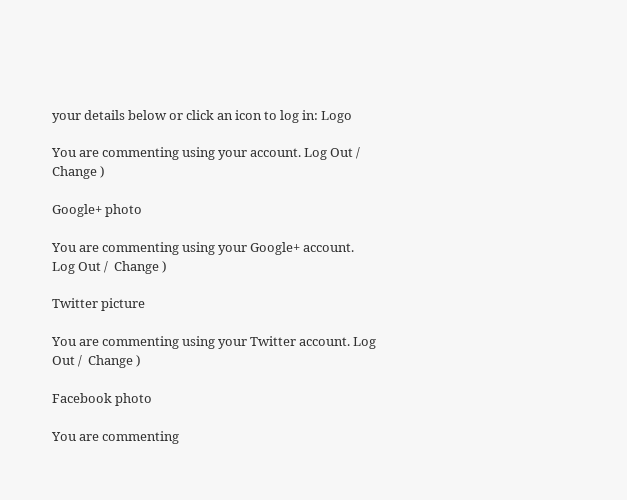your details below or click an icon to log in: Logo

You are commenting using your account. Log Out /  Change )

Google+ photo

You are commenting using your Google+ account. Log Out /  Change )

Twitter picture

You are commenting using your Twitter account. Log Out /  Change )

Facebook photo

You are commenting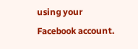using your Facebook account.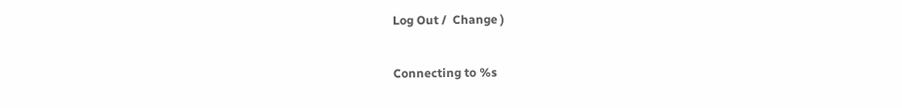Log Out /  Change )

Connecting to %s